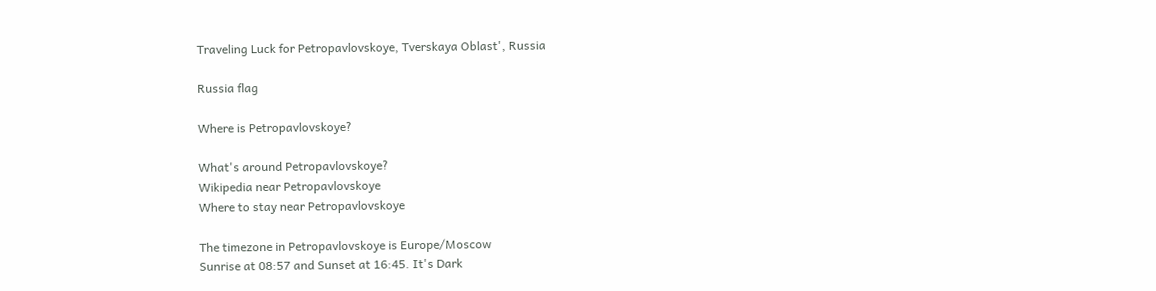Traveling Luck for Petropavlovskoye, Tverskaya Oblast', Russia

Russia flag

Where is Petropavlovskoye?

What's around Petropavlovskoye?
Wikipedia near Petropavlovskoye
Where to stay near Petropavlovskoye

The timezone in Petropavlovskoye is Europe/Moscow
Sunrise at 08:57 and Sunset at 16:45. It's Dark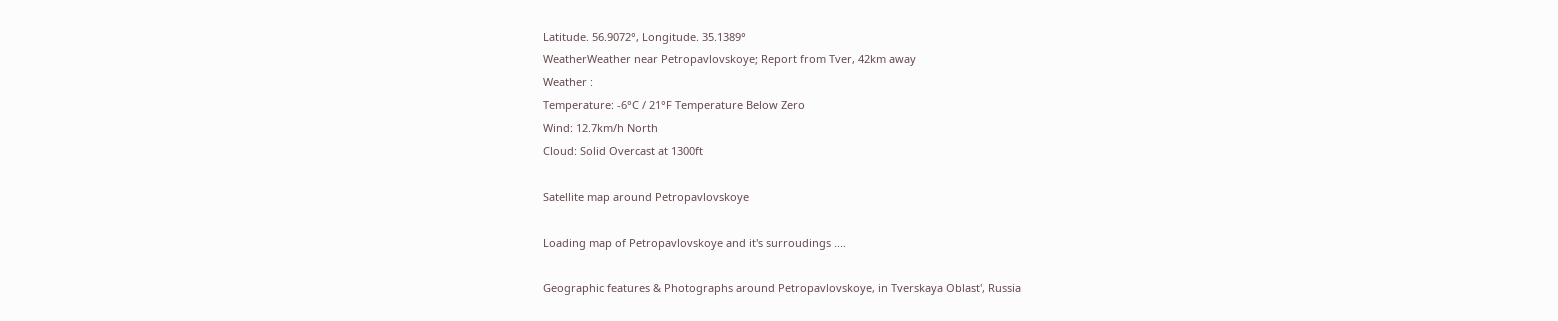Latitude. 56.9072°, Longitude. 35.1389°
WeatherWeather near Petropavlovskoye; Report from Tver, 42km away
Weather :
Temperature: -6°C / 21°F Temperature Below Zero
Wind: 12.7km/h North
Cloud: Solid Overcast at 1300ft

Satellite map around Petropavlovskoye

Loading map of Petropavlovskoye and it's surroudings ....

Geographic features & Photographs around Petropavlovskoye, in Tverskaya Oblast', Russia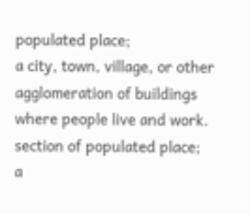populated place;
a city, town, village, or other agglomeration of buildings where people live and work.
section of populated place;
a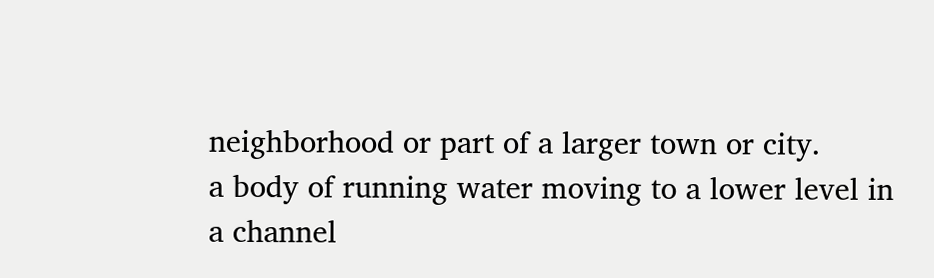neighborhood or part of a larger town or city.
a body of running water moving to a lower level in a channel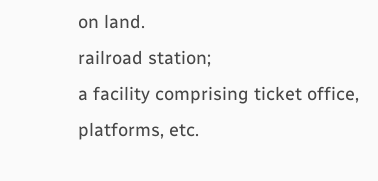on land.
railroad station;
a facility comprising ticket office, platforms, etc.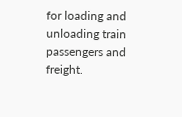for loading and unloading train passengers and freight.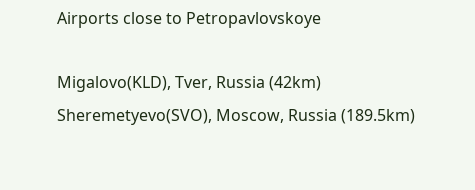Airports close to Petropavlovskoye

Migalovo(KLD), Tver, Russia (42km)
Sheremetyevo(SVO), Moscow, Russia (189.5km)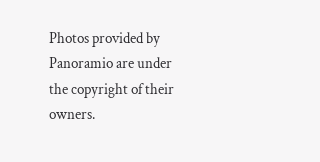Photos provided by Panoramio are under the copyright of their owners.